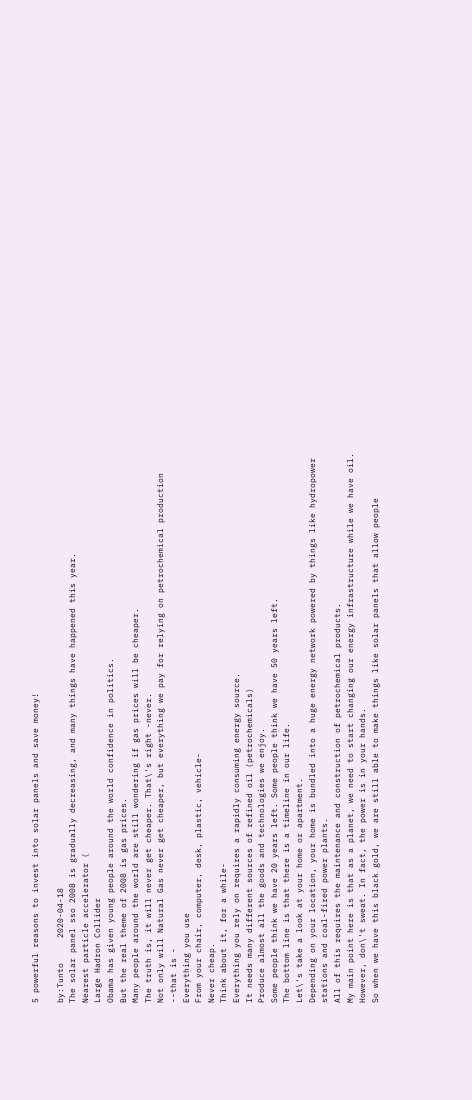5 powerful reasons to invest into solar panels and save money!

by:Tunto     2020-04-18
The solar panel sso 2008 is gradually decreasing, and many things have happened this year.
Nearest particle accelerator (
Large Hadron Collider
Obama has given young people around the world confidence in politics.
But the real theme of 2008 is gas prices.
Many people around the world are still wondering if gas prices will be cheaper.
The truth is, it will never get cheaper. That\'s right -never.
Not only will Natural Gas never get cheaper, but everything we pay for relying on petrochemical production --that is -
Everything you use
From your chair, computer, desk, plastic, vehicle-
Never cheap.
Think about it, for a while-
Everything you rely on requires a rapidly consuming energy source.
It needs many different sources of refined oil (petrochemicals)
Produce almost all the goods and technologies we enjoy.
Some people think we have 20 years left. Some people think we have 50 years left.
The bottom line is that there is a timeline in our life.
Let\'s take a look at your home or apartment.
Depending on your location, your home is bundled into a huge energy network powered by things like hydropower stations and coal-fired power plants.
All of this requires the maintenance and construction of petrochemical products.
My main point here is that as a planet, we need to start changing our energy infrastructure while we have oil.
However, don\'t sweat. In fact, the power is in your hands.
So when we have this black gold, we are still able to make things like solar panels that allow people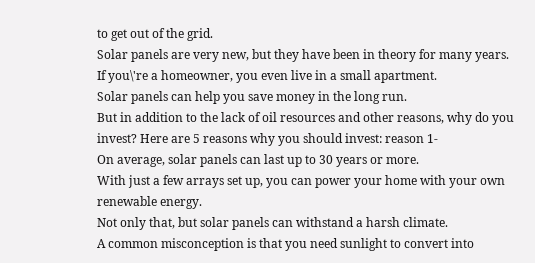to get out of the grid.
Solar panels are very new, but they have been in theory for many years.
If you\'re a homeowner, you even live in a small apartment.
Solar panels can help you save money in the long run.
But in addition to the lack of oil resources and other reasons, why do you invest? Here are 5 reasons why you should invest: reason 1-
On average, solar panels can last up to 30 years or more.
With just a few arrays set up, you can power your home with your own renewable energy.
Not only that, but solar panels can withstand a harsh climate.
A common misconception is that you need sunlight to convert into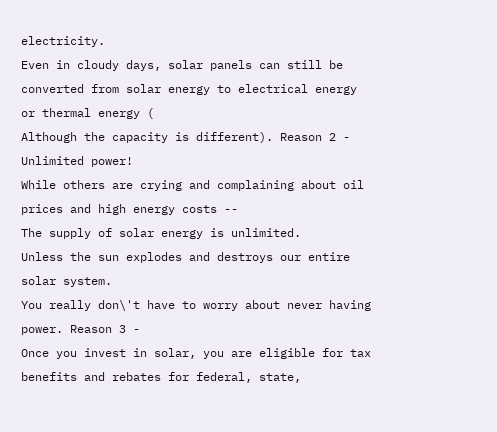electricity.
Even in cloudy days, solar panels can still be converted from solar energy to electrical energy or thermal energy (
Although the capacity is different). Reason 2 -
Unlimited power!
While others are crying and complaining about oil prices and high energy costs --
The supply of solar energy is unlimited.
Unless the sun explodes and destroys our entire solar system.
You really don\'t have to worry about never having power. Reason 3 -
Once you invest in solar, you are eligible for tax benefits and rebates for federal, state,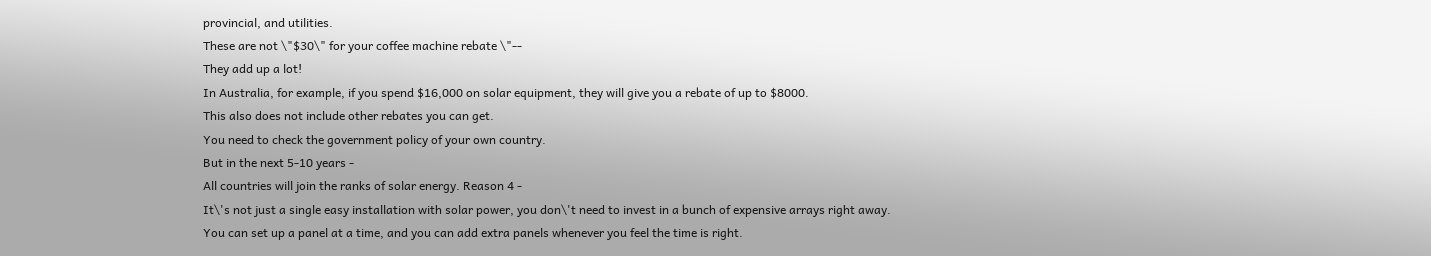provincial, and utilities.
These are not \"$30\" for your coffee machine rebate \"--
They add up a lot!
In Australia, for example, if you spend $16,000 on solar equipment, they will give you a rebate of up to $8000.
This also does not include other rebates you can get.
You need to check the government policy of your own country.
But in the next 5-10 years -
All countries will join the ranks of solar energy. Reason 4 -
It\'s not just a single easy installation with solar power, you don\'t need to invest in a bunch of expensive arrays right away.
You can set up a panel at a time, and you can add extra panels whenever you feel the time is right.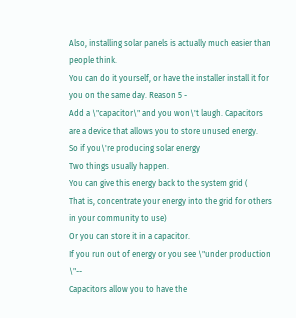Also, installing solar panels is actually much easier than people think.
You can do it yourself, or have the installer install it for you on the same day. Reason 5 -
Add a \"capacitor\" and you won\'t laugh. Capacitors are a device that allows you to store unused energy.
So if you\'re producing solar energy
Two things usually happen.
You can give this energy back to the system grid (
That is, concentrate your energy into the grid for others in your community to use)
Or you can store it in a capacitor.
If you run out of energy or you see \"under production \"--
Capacitors allow you to have the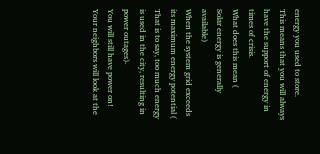energy you used to store.
This means that you will always have the support of energy in times of crisis.
What does this mean (
Solar energy is generally available)
When the system grid exceeds its maximum energy potential (
That is to say, too much energy is used in the city, resulting in power outages)-
You will still have power on!
Your neighbors will look at the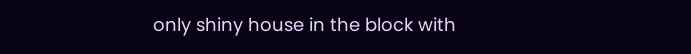only shiny house in the block with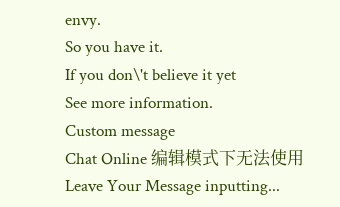envy.
So you have it.
If you don\'t believe it yet
See more information.
Custom message
Chat Online 编辑模式下无法使用
Leave Your Message inputting...